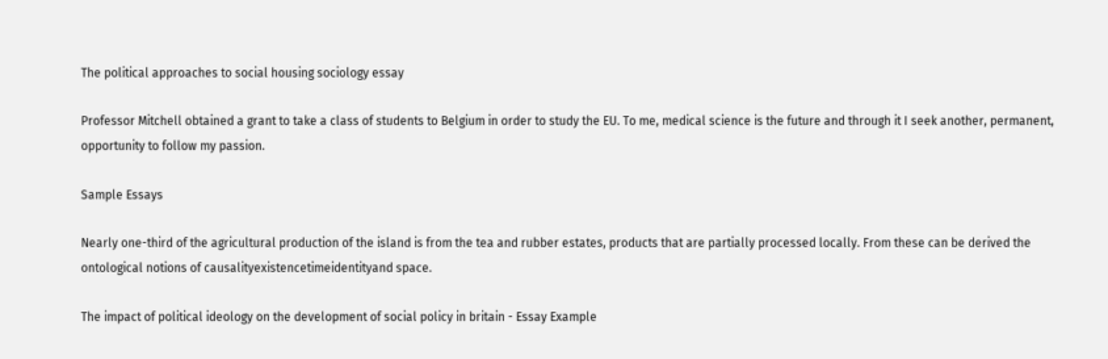The political approaches to social housing sociology essay

Professor Mitchell obtained a grant to take a class of students to Belgium in order to study the EU. To me, medical science is the future and through it I seek another, permanent, opportunity to follow my passion.

Sample Essays

Nearly one-third of the agricultural production of the island is from the tea and rubber estates, products that are partially processed locally. From these can be derived the ontological notions of causalityexistencetimeidentityand space.

The impact of political ideology on the development of social policy in britain - Essay Example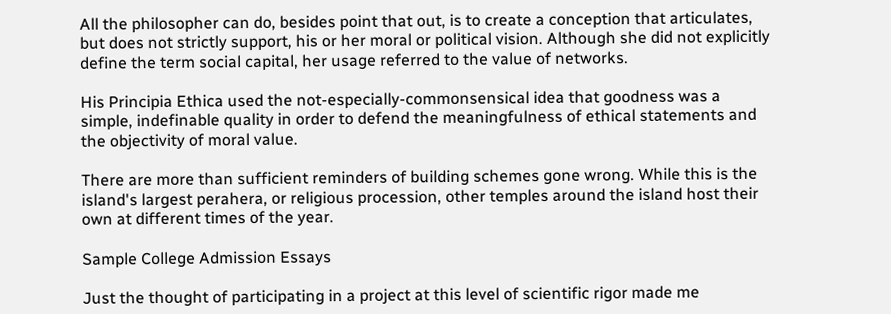All the philosopher can do, besides point that out, is to create a conception that articulates, but does not strictly support, his or her moral or political vision. Although she did not explicitly define the term social capital, her usage referred to the value of networks.

His Principia Ethica used the not-especially-commonsensical idea that goodness was a simple, indefinable quality in order to defend the meaningfulness of ethical statements and the objectivity of moral value.

There are more than sufficient reminders of building schemes gone wrong. While this is the island's largest perahera, or religious procession, other temples around the island host their own at different times of the year.

Sample College Admission Essays

Just the thought of participating in a project at this level of scientific rigor made me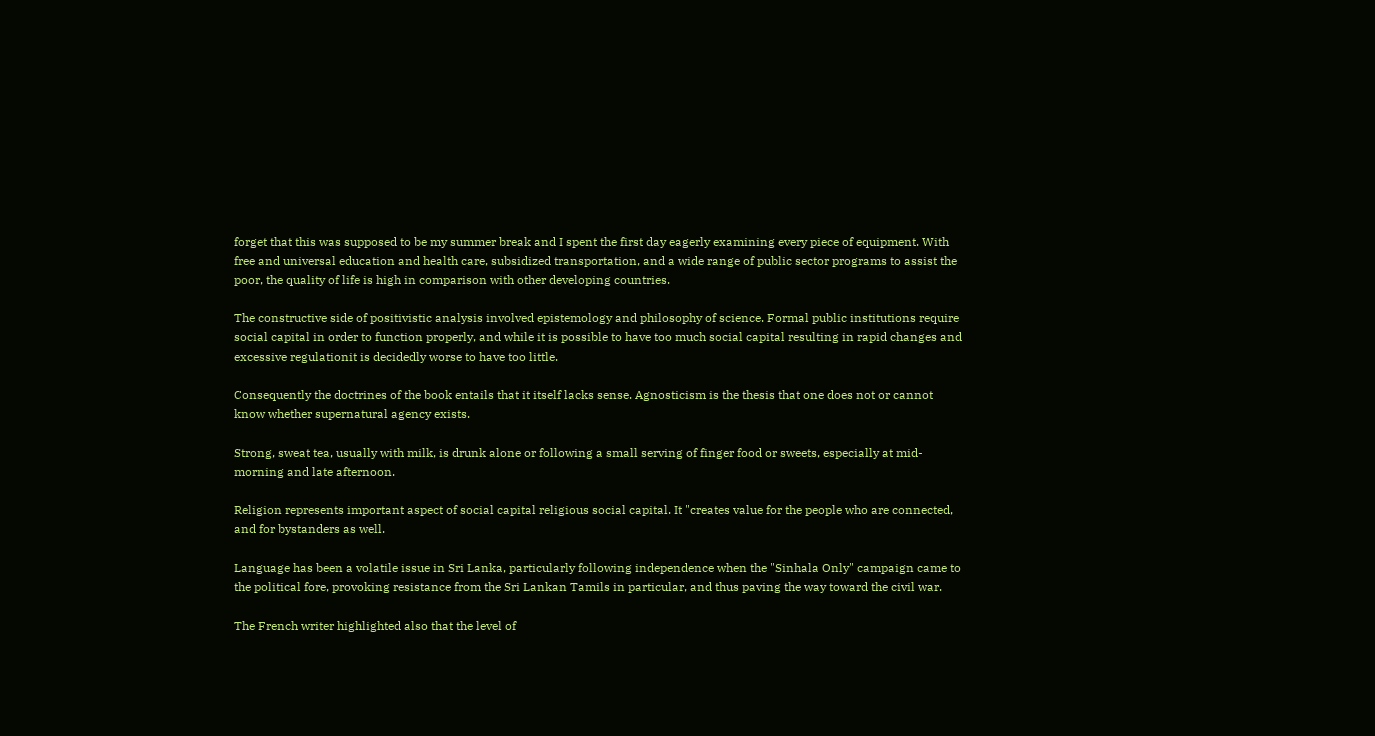forget that this was supposed to be my summer break and I spent the first day eagerly examining every piece of equipment. With free and universal education and health care, subsidized transportation, and a wide range of public sector programs to assist the poor, the quality of life is high in comparison with other developing countries.

The constructive side of positivistic analysis involved epistemology and philosophy of science. Formal public institutions require social capital in order to function properly, and while it is possible to have too much social capital resulting in rapid changes and excessive regulationit is decidedly worse to have too little.

Consequently the doctrines of the book entails that it itself lacks sense. Agnosticism is the thesis that one does not or cannot know whether supernatural agency exists.

Strong, sweat tea, usually with milk, is drunk alone or following a small serving of finger food or sweets, especially at mid-morning and late afternoon.

Religion represents important aspect of social capital religious social capital. It "creates value for the people who are connected, and for bystanders as well.

Language has been a volatile issue in Sri Lanka, particularly following independence when the "Sinhala Only" campaign came to the political fore, provoking resistance from the Sri Lankan Tamils in particular, and thus paving the way toward the civil war.

The French writer highlighted also that the level of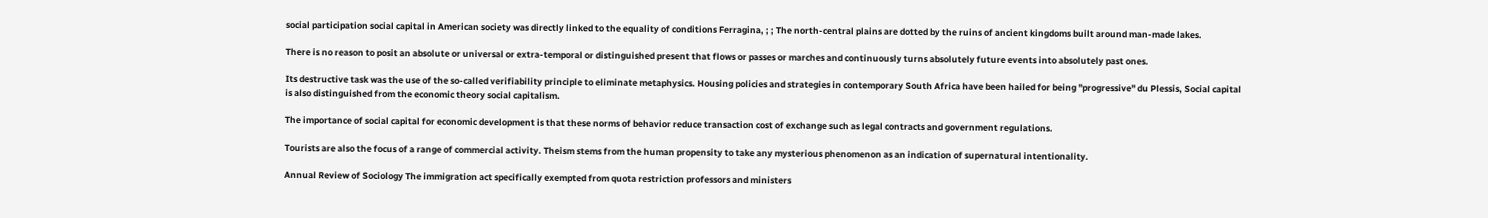social participation social capital in American society was directly linked to the equality of conditions Ferragina, ; ; The north-central plains are dotted by the ruins of ancient kingdoms built around man-made lakes.

There is no reason to posit an absolute or universal or extra-temporal or distinguished present that flows or passes or marches and continuously turns absolutely future events into absolutely past ones.

Its destructive task was the use of the so-called verifiability principle to eliminate metaphysics. Housing policies and strategies in contemporary South Africa have been hailed for being "progressive" du Plessis, Social capital is also distinguished from the economic theory social capitalism.

The importance of social capital for economic development is that these norms of behavior reduce transaction cost of exchange such as legal contracts and government regulations.

Tourists are also the focus of a range of commercial activity. Theism stems from the human propensity to take any mysterious phenomenon as an indication of supernatural intentionality.

Annual Review of Sociology The immigration act specifically exempted from quota restriction professors and ministers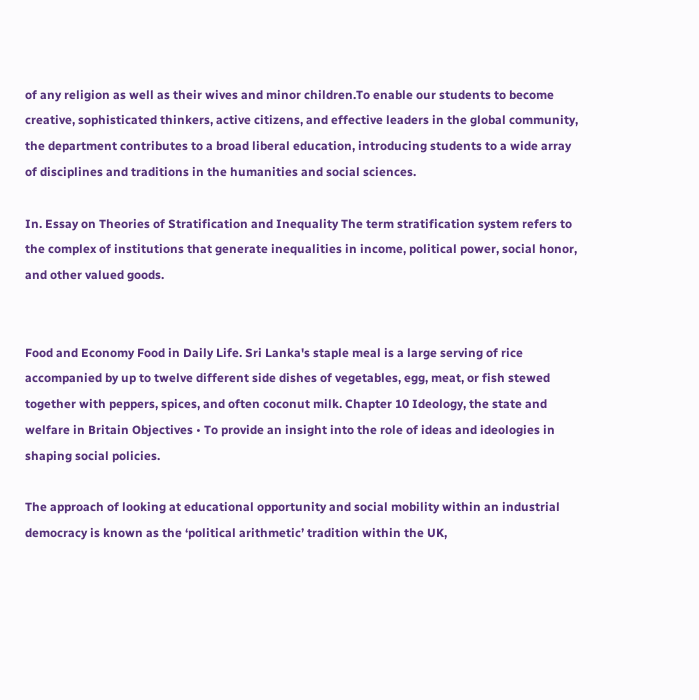of any religion as well as their wives and minor children.To enable our students to become creative, sophisticated thinkers, active citizens, and effective leaders in the global community, the department contributes to a broad liberal education, introducing students to a wide array of disciplines and traditions in the humanities and social sciences.

In. Essay on Theories of Stratification and Inequality The term stratification system refers to the complex of institutions that generate inequalities in income, political power, social honor, and other valued goods.


Food and Economy Food in Daily Life. Sri Lanka's staple meal is a large serving of rice accompanied by up to twelve different side dishes of vegetables, egg, meat, or fish stewed together with peppers, spices, and often coconut milk. Chapter 10 Ideology, the state and welfare in Britain Objectives • To provide an insight into the role of ideas and ideologies in shaping social policies.

The approach of looking at educational opportunity and social mobility within an industrial democracy is known as the ‘political arithmetic’ tradition within the UK,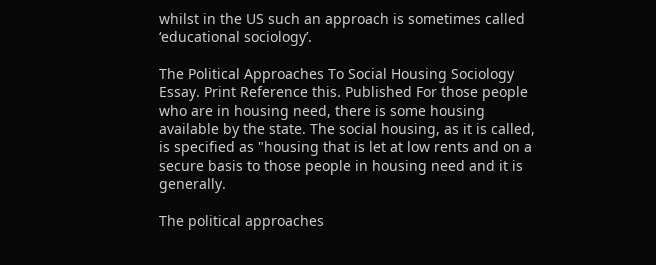whilst in the US such an approach is sometimes called ‘educational sociology’.

The Political Approaches To Social Housing Sociology Essay. Print Reference this. Published For those people who are in housing need, there is some housing available by the state. The social housing, as it is called, is specified as "housing that is let at low rents and on a secure basis to those people in housing need and it is generally.

The political approaches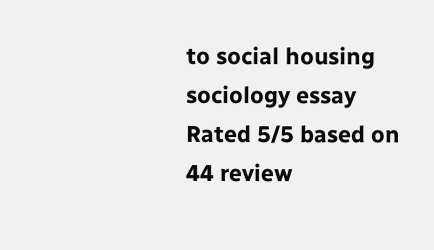to social housing sociology essay
Rated 5/5 based on 44 review